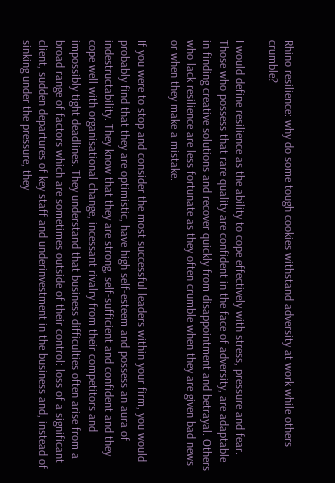Rhino resilience: why do some tough cookies withstand adversity at work while others crumble?

I would define resilience as the ability to cope effectively with stress, pressure and fear. Those who possess that rare quality are confident in the face of adversity, are adaptable in finding creative solutions and recover quickly from disappointment and betrayal. Others who lack resilience are less fortunate as they often crumble when they are given bad news or when they make a mistake.

If you were to stop and consider the most successful leaders within your firm, you would probably find that they are optimistic, have high self-esteem and possess an aura of indestructability. They know that they are strong, self-sufficient and confident and they cope well with organisational change, incessant rivalry from their competitors and impossibly tight deadlines. They understand that business difficulties often arise from a broad range of factors which are sometimes outside of their control: loss of a significant client, sudden departures of key staff and underinvestment in the business and, instead of sinking under the pressure, they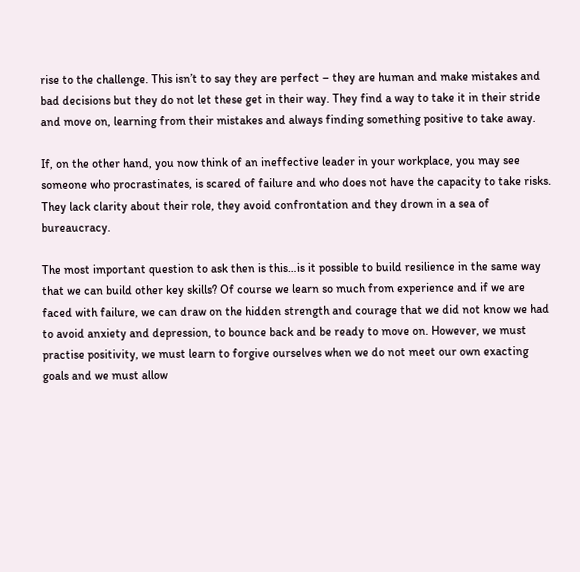rise to the challenge. This isn’t to say they are perfect – they are human and make mistakes and bad decisions but they do not let these get in their way. They find a way to take it in their stride and move on, learning from their mistakes and always finding something positive to take away.

If, on the other hand, you now think of an ineffective leader in your workplace, you may see someone who procrastinates, is scared of failure and who does not have the capacity to take risks. They lack clarity about their role, they avoid confrontation and they drown in a sea of bureaucracy.

The most important question to ask then is this…is it possible to build resilience in the same way that we can build other key skills? Of course we learn so much from experience and if we are faced with failure, we can draw on the hidden strength and courage that we did not know we had to avoid anxiety and depression, to bounce back and be ready to move on. However, we must practise positivity, we must learn to forgive ourselves when we do not meet our own exacting goals and we must allow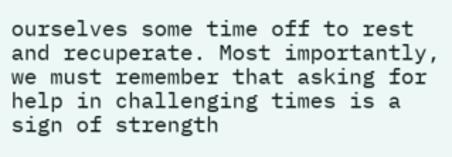ourselves some time off to rest and recuperate. Most importantly, we must remember that asking for help in challenging times is a sign of strength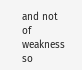and not of weakness so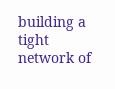building a tight network of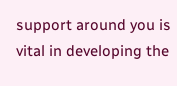support around you is vital in developing the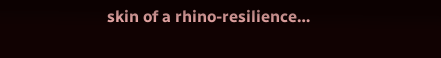skin of a rhino-resilience…